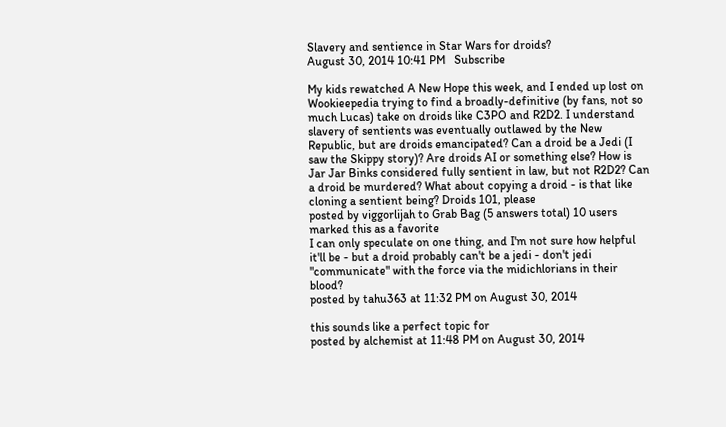Slavery and sentience in Star Wars for droids?
August 30, 2014 10:41 PM   Subscribe

My kids rewatched A New Hope this week, and I ended up lost on Wookieepedia trying to find a broadly-definitive (by fans, not so much Lucas) take on droids like C3PO and R2D2. I understand slavery of sentients was eventually outlawed by the New Republic, but are droids emancipated? Can a droid be a Jedi (I saw the Skippy story)? Are droids AI or something else? How is Jar Jar Binks considered fully sentient in law, but not R2D2? Can a droid be murdered? What about copying a droid - is that like cloning a sentient being? Droids 101, please
posted by viggorlijah to Grab Bag (5 answers total) 10 users marked this as a favorite
I can only speculate on one thing, and I'm not sure how helpful it'll be - but a droid probably can't be a jedi - don't jedi "communicate" with the force via the midichlorians in their blood?
posted by tahu363 at 11:32 PM on August 30, 2014

this sounds like a perfect topic for
posted by alchemist at 11:48 PM on August 30, 2014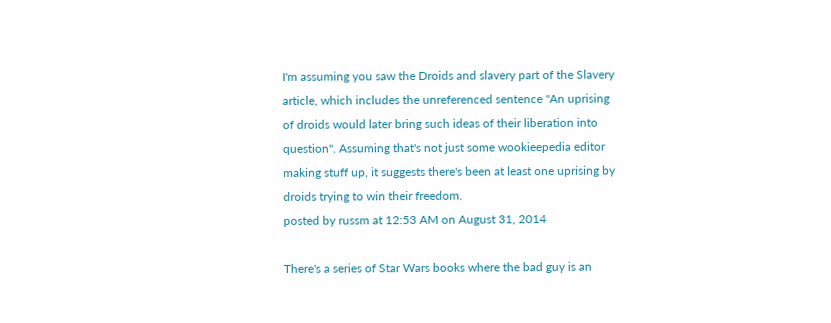I'm assuming you saw the Droids and slavery part of the Slavery article, which includes the unreferenced sentence "An uprising of droids would later bring such ideas of their liberation into question". Assuming that's not just some wookieepedia editor making stuff up, it suggests there's been at least one uprising by droids trying to win their freedom.
posted by russm at 12:53 AM on August 31, 2014

There's a series of Star Wars books where the bad guy is an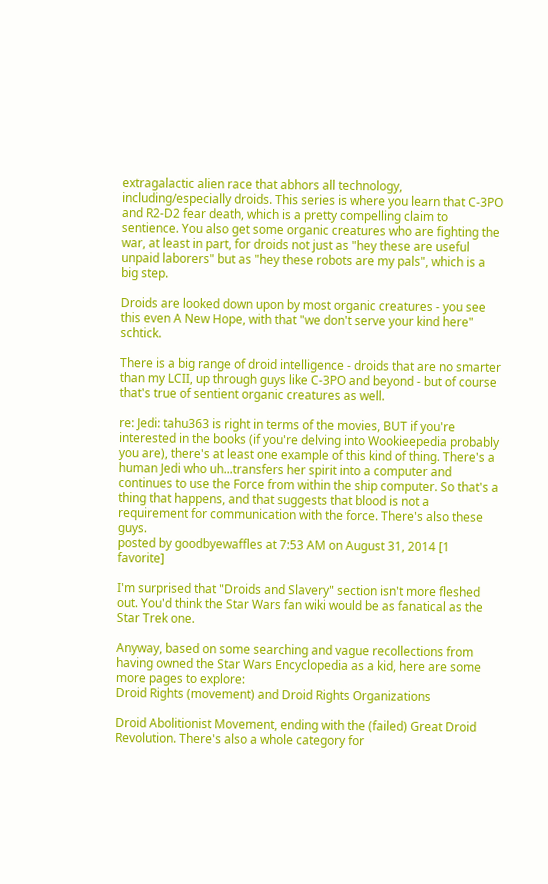extragalactic alien race that abhors all technology, including/especially droids. This series is where you learn that C-3PO and R2-D2 fear death, which is a pretty compelling claim to sentience. You also get some organic creatures who are fighting the war, at least in part, for droids not just as "hey these are useful unpaid laborers" but as "hey these robots are my pals", which is a big step.

Droids are looked down upon by most organic creatures - you see this even A New Hope, with that "we don't serve your kind here" schtick.

There is a big range of droid intelligence - droids that are no smarter than my LCII, up through guys like C-3PO and beyond - but of course that's true of sentient organic creatures as well.

re: Jedi: tahu363 is right in terms of the movies, BUT if you're interested in the books (if you're delving into Wookieepedia probably you are), there's at least one example of this kind of thing. There's a human Jedi who uh...transfers her spirit into a computer and continues to use the Force from within the ship computer. So that's a thing that happens, and that suggests that blood is not a requirement for communication with the force. There's also these guys.
posted by goodbyewaffles at 7:53 AM on August 31, 2014 [1 favorite]

I'm surprised that "Droids and Slavery" section isn't more fleshed out. You'd think the Star Wars fan wiki would be as fanatical as the Star Trek one.

Anyway, based on some searching and vague recollections from having owned the Star Wars Encyclopedia as a kid, here are some more pages to explore:
Droid Rights (movement) and Droid Rights Organizations

Droid Abolitionist Movement, ending with the (failed) Great Droid Revolution. There's also a whole category for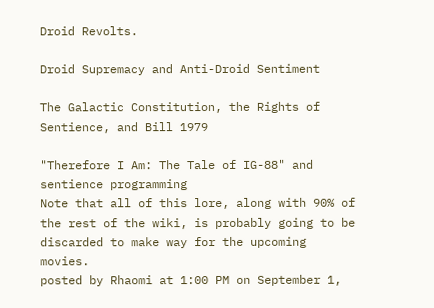Droid Revolts.

Droid Supremacy and Anti-Droid Sentiment

The Galactic Constitution, the Rights of Sentience, and Bill 1979

"Therefore I Am: The Tale of IG-88" and sentience programming
Note that all of this lore, along with 90% of the rest of the wiki, is probably going to be discarded to make way for the upcoming movies.
posted by Rhaomi at 1:00 PM on September 1,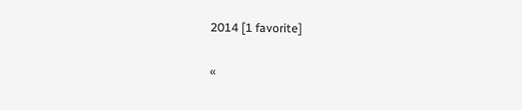2014 [1 favorite]

«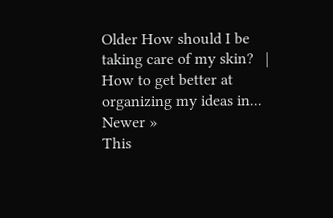Older How should I be taking care of my skin?   |   How to get better at organizing my ideas in... Newer »
This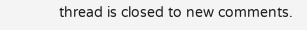thread is closed to new comments.